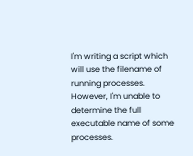I'm writing a script which will use the filename of running processes. However, I'm unable to determine the full executable name of some processes.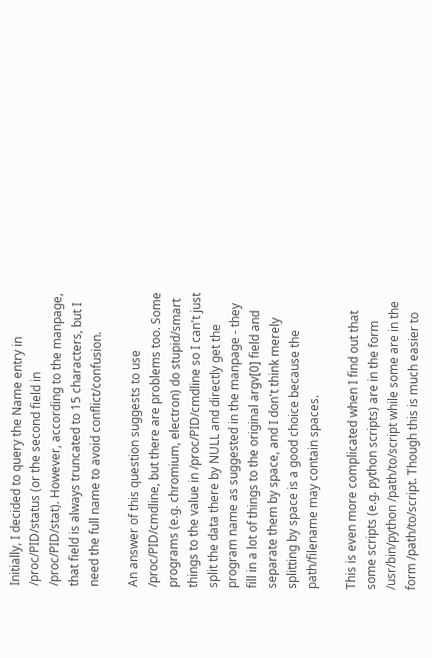Initially, I decided to query the Name entry in /proc/PID/status (or the second field in /proc/PID/stat). However, according to the manpage, that field is always truncated to 15 characters, but I need the full name to avoid conflict/confusion.

An answer of this question suggests to use /proc/PID/cmdline, but there are problems too. Some programs (e.g. chromium, electron) do stupid/smart things to the value in /proc/PID/cmdline so I can't just split the data there by NULL and directly get the program name as suggested in the manpage - they fill in a lot of things to the original argv[0] field and separate them by space, and I don't think merely splitting by space is a good choice because the path/filename may contain spaces.

This is even more complicated when I find out that some scripts (e.g. python scripts) are in the form /usr/bin/python /path/to/script while some are in the form /path/to/script. Though this is much easier to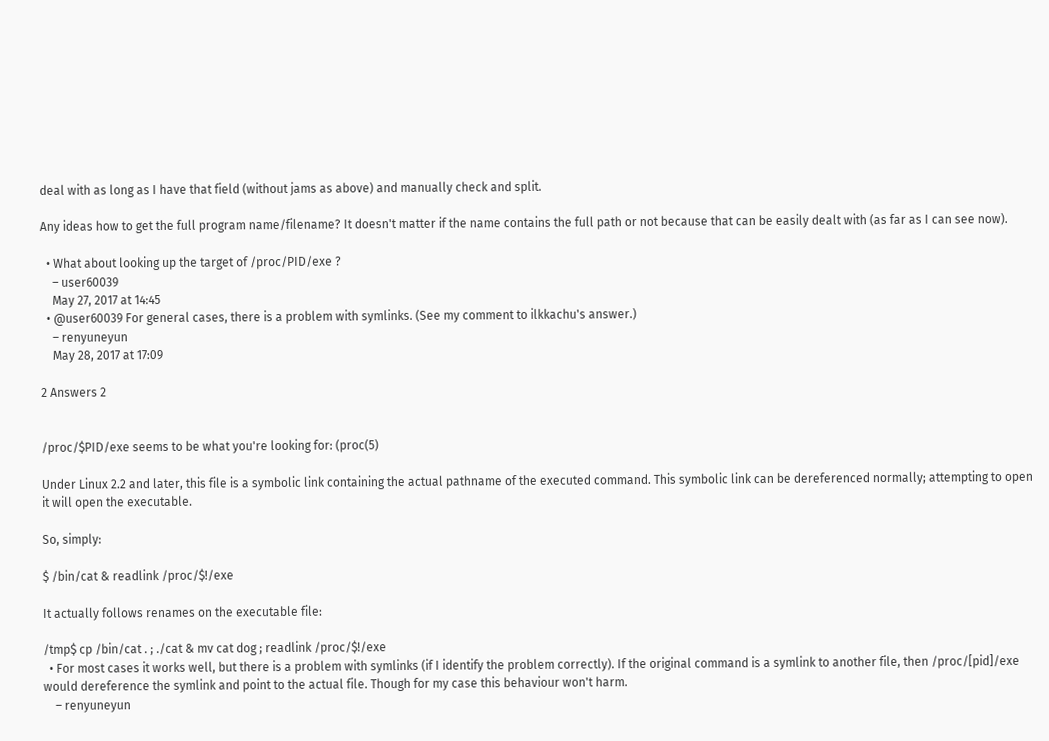deal with as long as I have that field (without jams as above) and manually check and split.

Any ideas how to get the full program name/filename? It doesn't matter if the name contains the full path or not because that can be easily dealt with (as far as I can see now).

  • What about looking up the target of /proc/PID/exe ?
    – user60039
    May 27, 2017 at 14:45
  • @user60039 For general cases, there is a problem with symlinks. (See my comment to ilkkachu's answer.)
    – renyuneyun
    May 28, 2017 at 17:09

2 Answers 2


/proc/$PID/exe seems to be what you're looking for: (proc(5)

Under Linux 2.2 and later, this file is a symbolic link containing the actual pathname of the executed command. This symbolic link can be dereferenced normally; attempting to open it will open the executable.

So, simply:

$ /bin/cat & readlink /proc/$!/exe

It actually follows renames on the executable file:

/tmp$ cp /bin/cat . ; ./cat & mv cat dog ; readlink /proc/$!/exe
  • For most cases it works well, but there is a problem with symlinks (if I identify the problem correctly). If the original command is a symlink to another file, then /proc/[pid]/exe would dereference the symlink and point to the actual file. Though for my case this behaviour won't harm.
    – renyuneyun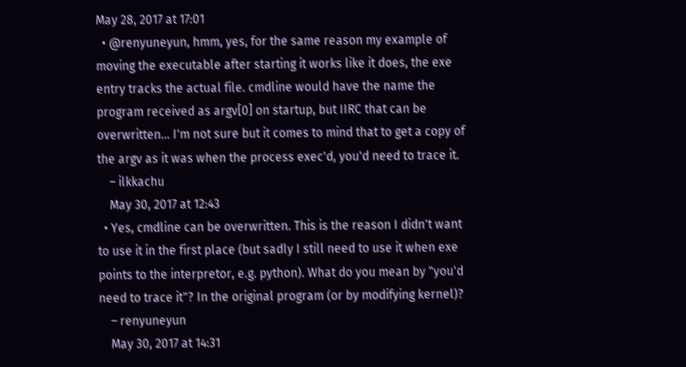May 28, 2017 at 17:01
  • @renyuneyun, hmm, yes, for the same reason my example of moving the executable after starting it works like it does, the exe entry tracks the actual file. cmdline would have the name the program received as argv[0] on startup, but IIRC that can be overwritten... I'm not sure but it comes to mind that to get a copy of the argv as it was when the process exec'd, you'd need to trace it.
    – ilkkachu
    May 30, 2017 at 12:43
  • Yes, cmdline can be overwritten. This is the reason I didn't want to use it in the first place (but sadly I still need to use it when exe points to the interpretor, e.g. python). What do you mean by "you'd need to trace it"? In the original program (or by modifying kernel)?
    – renyuneyun
    May 30, 2017 at 14:31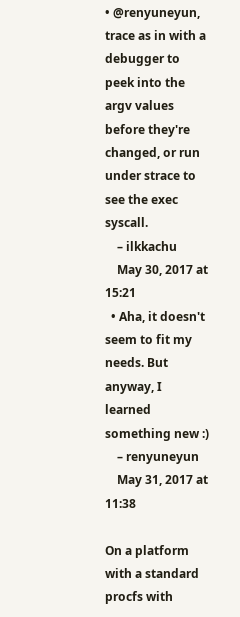• @renyuneyun, trace as in with a debugger to peek into the argv values before they're changed, or run under strace to see the exec syscall.
    – ilkkachu
    May 30, 2017 at 15:21
  • Aha, it doesn't seem to fit my needs. But anyway, I learned something new :)
    – renyuneyun
    May 31, 2017 at 11:38

On a platform with a standard procfs with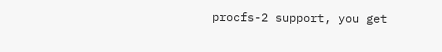procfs-2 support, you get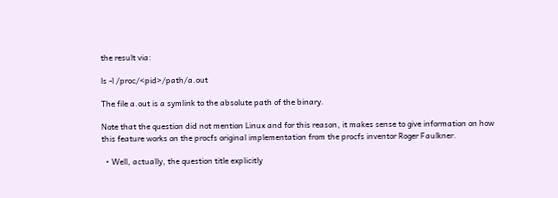the result via:

ls -l /proc/<pid>/path/a.out

The file a.out is a symlink to the absolute path of the binary.

Note that the question did not mention Linux and for this reason, it makes sense to give information on how this feature works on the procfs original implementation from the procfs inventor Roger Faulkner.

  • Well, actually, the question title explicitly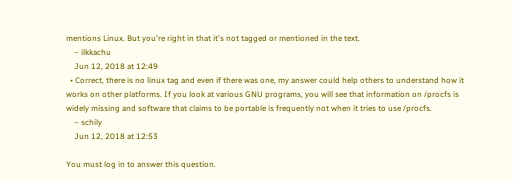mentions Linux. But you're right in that it's not tagged or mentioned in the text.
    – ilkkachu
    Jun 12, 2018 at 12:49
  • Correct, there is no linux tag and even if there was one, my answer could help others to understand how it works on other platforms. If you look at various GNU programs, you will see that information on /procfs is widely missing and software that claims to be portable is frequently not when it tries to use /procfs.
    – schily
    Jun 12, 2018 at 12:53

You must log in to answer this question.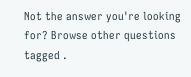Not the answer you're looking for? Browse other questions tagged .